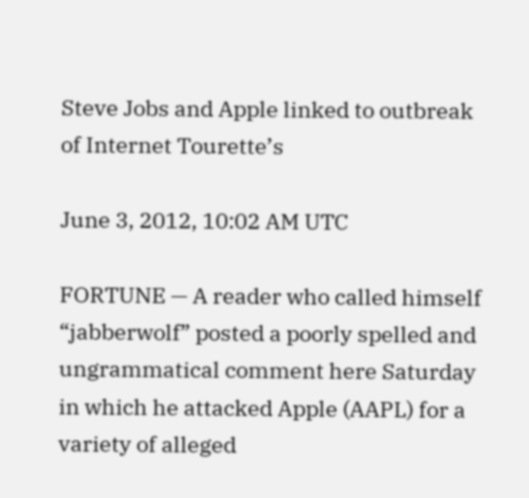Steve Jobs and Apple linked to outbreak of Internet Tourette’s

June 3, 2012, 10:02 AM UTC

FORTUNE — A reader who called himself “jabberwolf” posted a poorly spelled and ungrammatical comment here Saturday in which he attacked Apple (AAPL) for a variety of alleged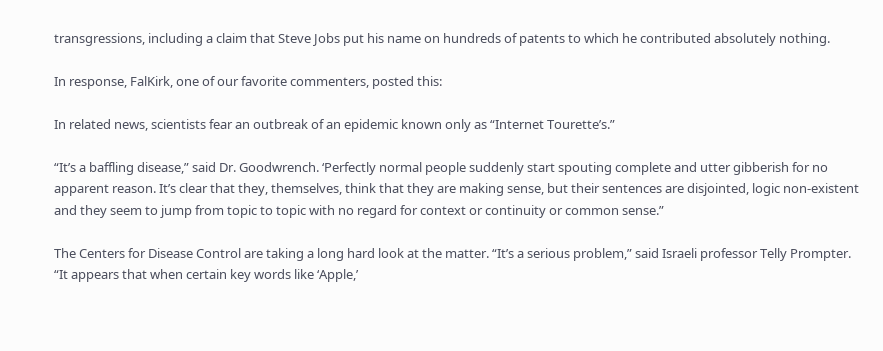transgressions, including a claim that Steve Jobs put his name on hundreds of patents to which he contributed absolutely nothing.

In response, FalKirk, one of our favorite commenters, posted this:

In related news, scientists fear an outbreak of an epidemic known only as “Internet Tourette’s.”

“It’s a baffling disease,” said Dr. Goodwrench. ‘Perfectly normal people suddenly start spouting complete and utter gibberish for no apparent reason. It’s clear that they, themselves, think that they are making sense, but their sentences are disjointed, logic non-existent and they seem to jump from topic to topic with no regard for context or continuity or common sense.”

The Centers for Disease Control are taking a long hard look at the matter. “It’s a serious problem,” said Israeli professor Telly Prompter. “It appears that when certain key words like ‘Apple,’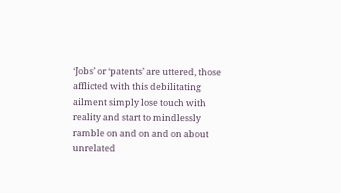‘Jobs’ or ‘patents’ are uttered, those afflicted with this debilitating ailment simply lose touch with reality and start to mindlessly ramble on and on and on about unrelated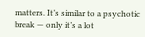matters. It’s similar to a psychotic break — only it’s a lot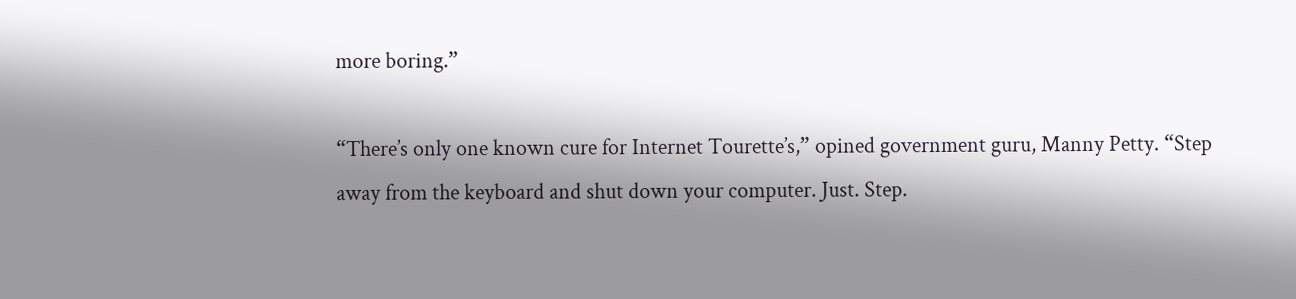more boring.”

“There’s only one known cure for Internet Tourette’s,” opined government guru, Manny Petty. “Step away from the keyboard and shut down your computer. Just. Step.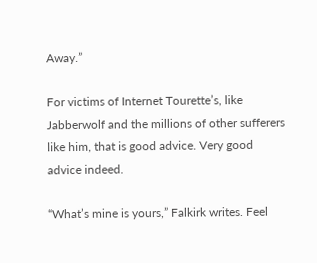Away.”

For victims of Internet Tourette’s, like Jabberwolf and the millions of other sufferers like him, that is good advice. Very good advice indeed.

“What’s mine is yours,” Falkirk writes. Feel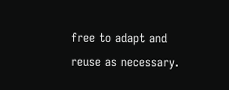free to adapt and reuse as necessary.